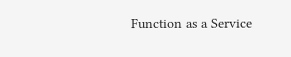Function as a Service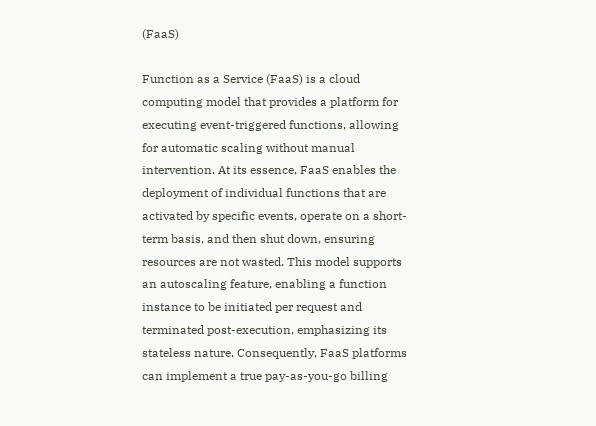(FaaS)

Function as a Service (FaaS) is a cloud computing model that provides a platform for executing event-triggered functions, allowing for automatic scaling without manual intervention. At its essence, FaaS enables the deployment of individual functions that are activated by specific events, operate on a short-term basis, and then shut down, ensuring resources are not wasted. This model supports an autoscaling feature, enabling a function instance to be initiated per request and terminated post-execution, emphasizing its stateless nature. Consequently, FaaS platforms can implement a true pay-as-you-go billing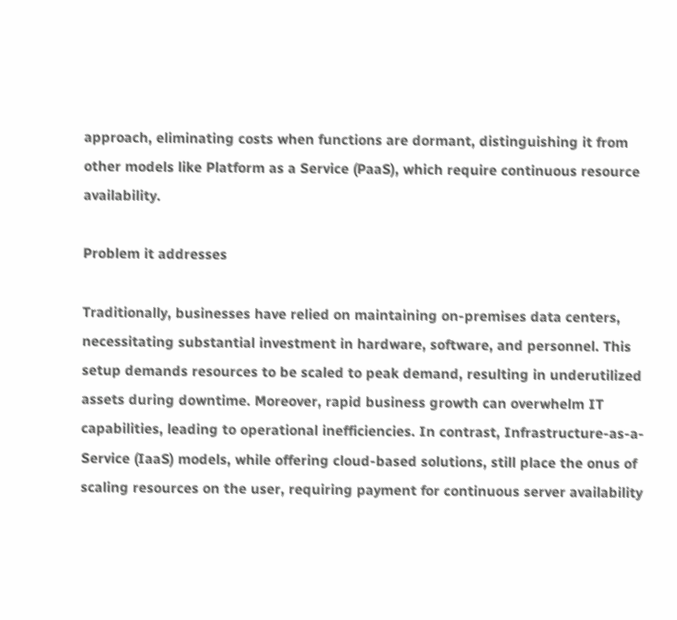approach, eliminating costs when functions are dormant, distinguishing it from other models like Platform as a Service (PaaS), which require continuous resource availability.

Problem it addresses

Traditionally, businesses have relied on maintaining on-premises data centers, necessitating substantial investment in hardware, software, and personnel. This setup demands resources to be scaled to peak demand, resulting in underutilized assets during downtime. Moreover, rapid business growth can overwhelm IT capabilities, leading to operational inefficiencies. In contrast, Infrastructure-as-a-Service (IaaS) models, while offering cloud-based solutions, still place the onus of scaling resources on the user, requiring payment for continuous server availability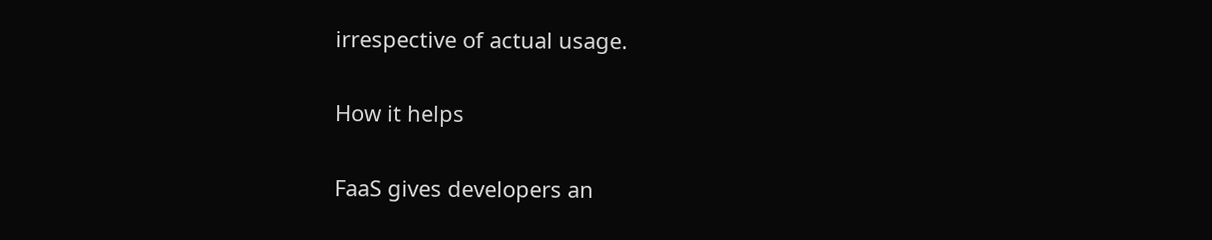irrespective of actual usage.

How it helps

FaaS gives developers an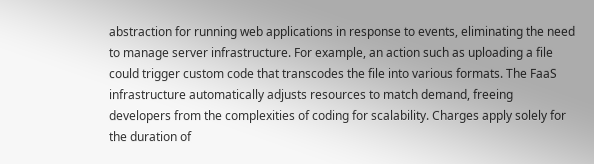abstraction for running web applications in response to events, eliminating the need to manage server infrastructure. For example, an action such as uploading a file could trigger custom code that transcodes the file into various formats. The FaaS infrastructure automatically adjusts resources to match demand, freeing developers from the complexities of coding for scalability. Charges apply solely for the duration of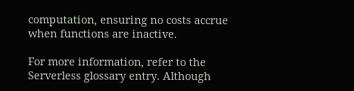computation, ensuring no costs accrue when functions are inactive.

For more information, refer to the Serverless glossary entry. Although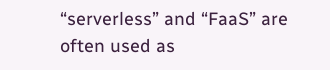“serverless” and “FaaS” are often used as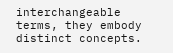interchangeable terms, they embody distinct concepts.